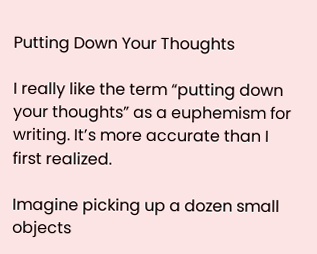Putting Down Your Thoughts

I really like the term “putting down your thoughts” as a euphemism for writing. It’s more accurate than I first realized.

Imagine picking up a dozen small objects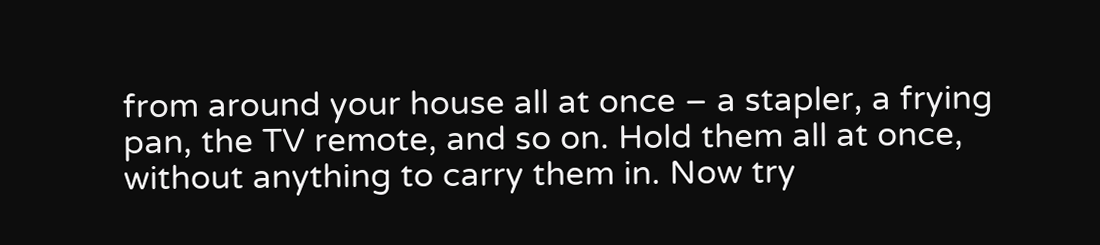from around your house all at once – a stapler, a frying pan, the TV remote, and so on. Hold them all at once, without anything to carry them in. Now try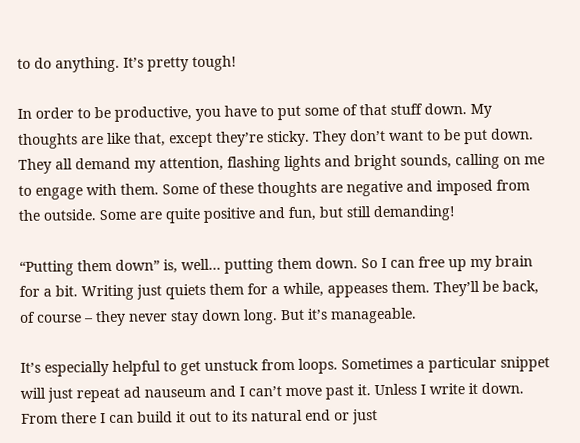to do anything. It’s pretty tough!

In order to be productive, you have to put some of that stuff down. My thoughts are like that, except they’re sticky. They don’t want to be put down. They all demand my attention, flashing lights and bright sounds, calling on me to engage with them. Some of these thoughts are negative and imposed from the outside. Some are quite positive and fun, but still demanding!

“Putting them down” is, well… putting them down. So I can free up my brain for a bit. Writing just quiets them for a while, appeases them. They’ll be back, of course – they never stay down long. But it’s manageable.

It’s especially helpful to get unstuck from loops. Sometimes a particular snippet will just repeat ad nauseum and I can’t move past it. Unless I write it down. From there I can build it out to its natural end or just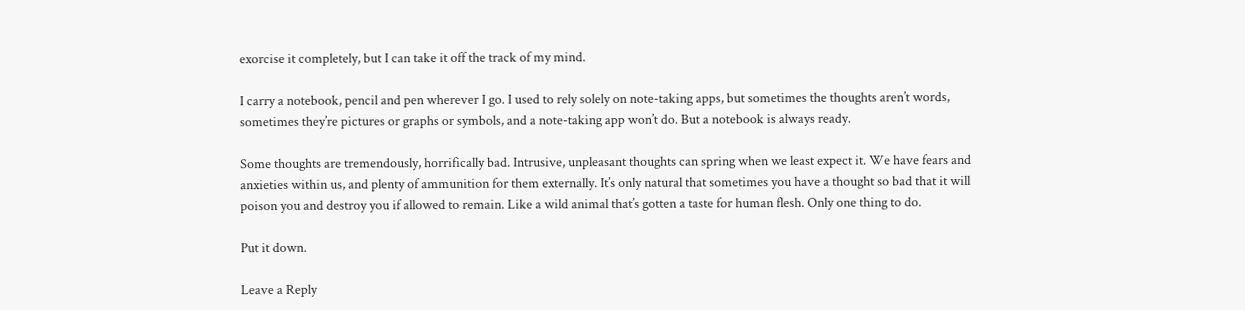exorcise it completely, but I can take it off the track of my mind.

I carry a notebook, pencil and pen wherever I go. I used to rely solely on note-taking apps, but sometimes the thoughts aren’t words, sometimes they’re pictures or graphs or symbols, and a note-taking app won’t do. But a notebook is always ready.

Some thoughts are tremendously, horrifically bad. Intrusive, unpleasant thoughts can spring when we least expect it. We have fears and anxieties within us, and plenty of ammunition for them externally. It’s only natural that sometimes you have a thought so bad that it will poison you and destroy you if allowed to remain. Like a wild animal that’s gotten a taste for human flesh. Only one thing to do.

Put it down.

Leave a Reply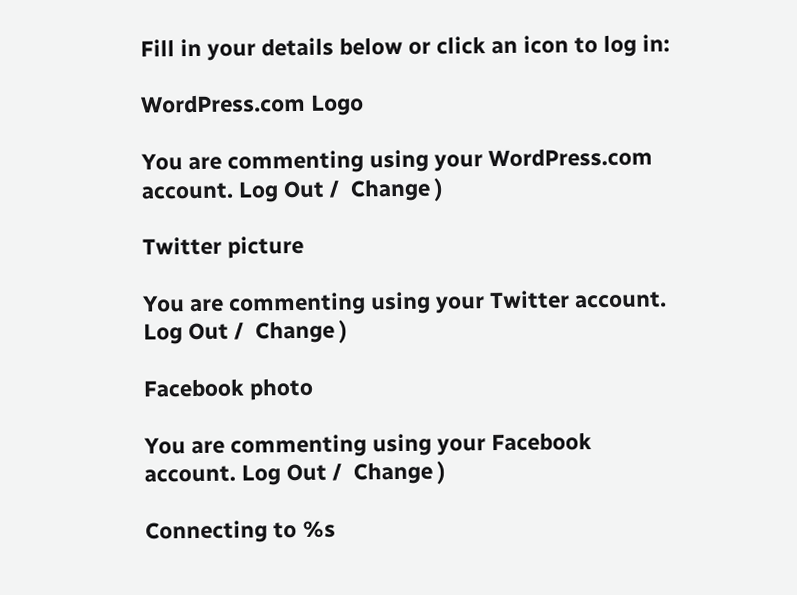Fill in your details below or click an icon to log in:

WordPress.com Logo

You are commenting using your WordPress.com account. Log Out /  Change )

Twitter picture

You are commenting using your Twitter account. Log Out /  Change )

Facebook photo

You are commenting using your Facebook account. Log Out /  Change )

Connecting to %s